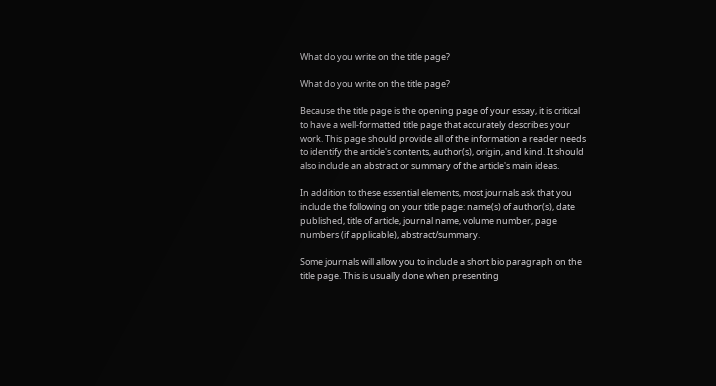What do you write on the title page?

What do you write on the title page?

Because the title page is the opening page of your essay, it is critical to have a well-formatted title page that accurately describes your work. This page should provide all of the information a reader needs to identify the article's contents, author(s), origin, and kind. It should also include an abstract or summary of the article's main ideas.

In addition to these essential elements, most journals ask that you include the following on your title page: name(s) of author(s), date published, title of article, journal name, volume number, page numbers (if applicable), abstract/summary.

Some journals will allow you to include a short bio paragraph on the title page. This is usually done when presenting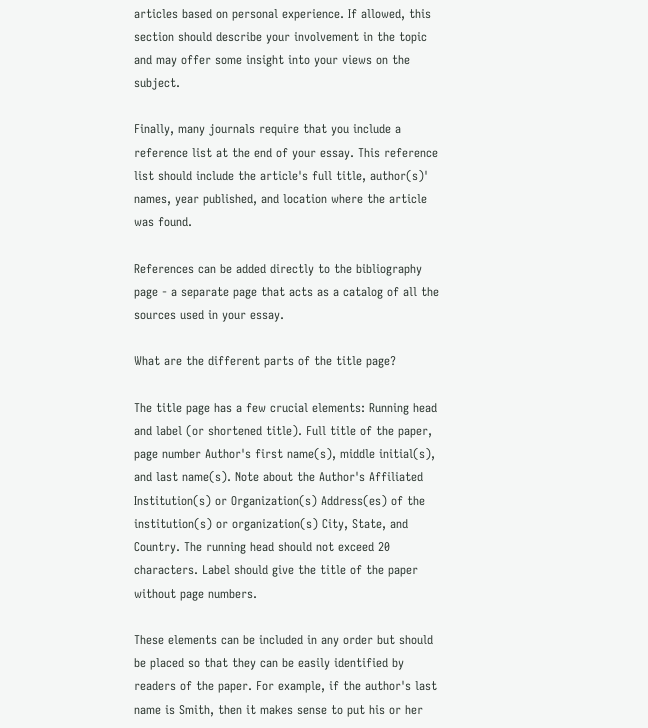articles based on personal experience. If allowed, this section should describe your involvement in the topic and may offer some insight into your views on the subject.

Finally, many journals require that you include a reference list at the end of your essay. This reference list should include the article's full title, author(s)' names, year published, and location where the article was found.

References can be added directly to the bibliography page - a separate page that acts as a catalog of all the sources used in your essay.

What are the different parts of the title page?

The title page has a few crucial elements: Running head and label (or shortened title). Full title of the paper, page number Author's first name(s), middle initial(s), and last name(s). Note about the Author's Affiliated Institution(s) or Organization(s) Address(es) of the institution(s) or organization(s) City, State, and Country. The running head should not exceed 20 characters. Label should give the title of the paper without page numbers.

These elements can be included in any order but should be placed so that they can be easily identified by readers of the paper. For example, if the author's last name is Smith, then it makes sense to put his or her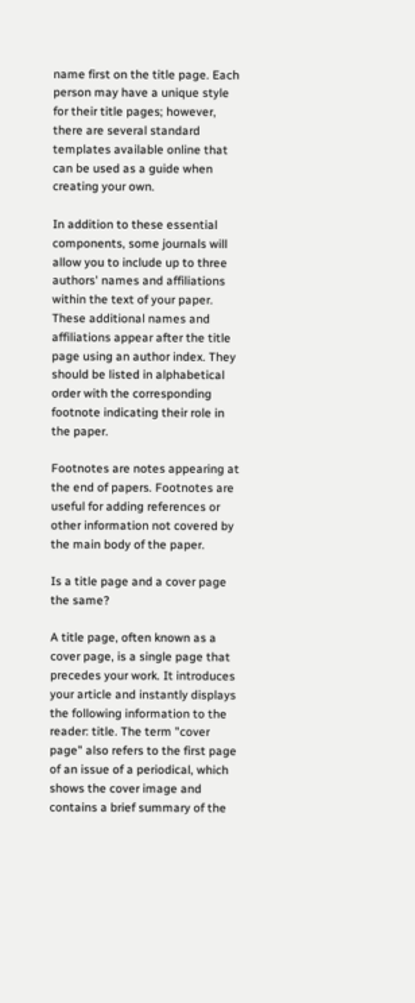name first on the title page. Each person may have a unique style for their title pages; however, there are several standard templates available online that can be used as a guide when creating your own.

In addition to these essential components, some journals will allow you to include up to three authors' names and affiliations within the text of your paper. These additional names and affiliations appear after the title page using an author index. They should be listed in alphabetical order with the corresponding footnote indicating their role in the paper.

Footnotes are notes appearing at the end of papers. Footnotes are useful for adding references or other information not covered by the main body of the paper.

Is a title page and a cover page the same?

A title page, often known as a cover page, is a single page that precedes your work. It introduces your article and instantly displays the following information to the reader: title. The term "cover page" also refers to the first page of an issue of a periodical, which shows the cover image and contains a brief summary of the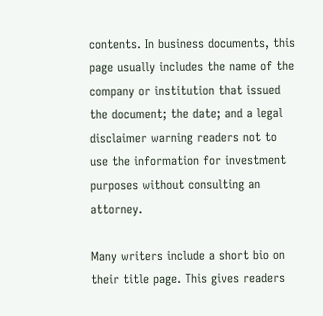contents. In business documents, this page usually includes the name of the company or institution that issued the document; the date; and a legal disclaimer warning readers not to use the information for investment purposes without consulting an attorney.

Many writers include a short bio on their title page. This gives readers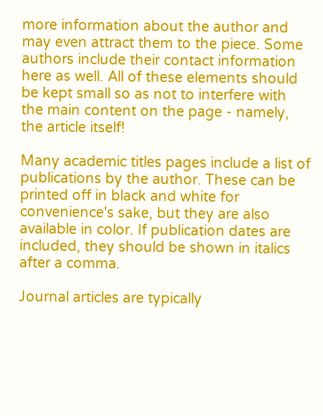more information about the author and may even attract them to the piece. Some authors include their contact information here as well. All of these elements should be kept small so as not to interfere with the main content on the page - namely, the article itself!

Many academic titles pages include a list of publications by the author. These can be printed off in black and white for convenience's sake, but they are also available in color. If publication dates are included, they should be shown in italics after a comma.

Journal articles are typically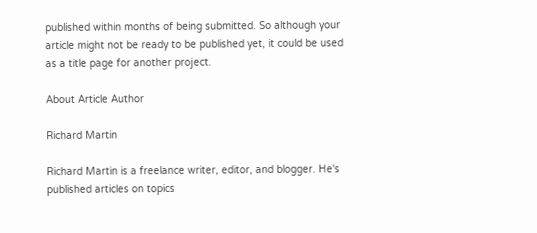published within months of being submitted. So although your article might not be ready to be published yet, it could be used as a title page for another project.

About Article Author

Richard Martin

Richard Martin is a freelance writer, editor, and blogger. He's published articles on topics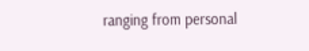ranging from personal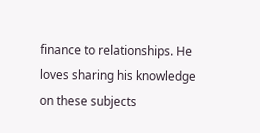finance to relationships. He loves sharing his knowledge on these subjects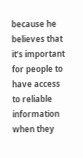because he believes that it’s important for people to have access to reliable information when they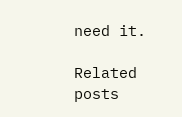need it.

Related posts